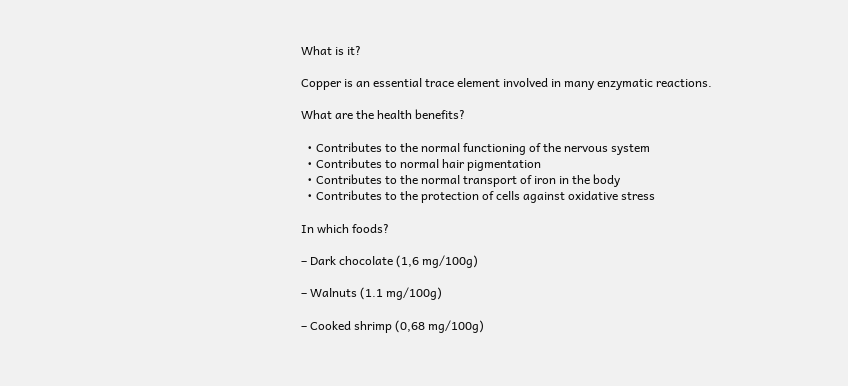What is it?

Copper is an essential trace element involved in many enzymatic reactions.

What are the health benefits?

  • Contributes to the normal functioning of the nervous system
  • Contributes to normal hair pigmentation
  • Contributes to the normal transport of iron in the body
  • Contributes to the protection of cells against oxidative stress

In which foods?

– Dark chocolate (1,6 mg/100g)

– Walnuts (1.1 mg/100g)

– Cooked shrimp (0,68 mg/100g)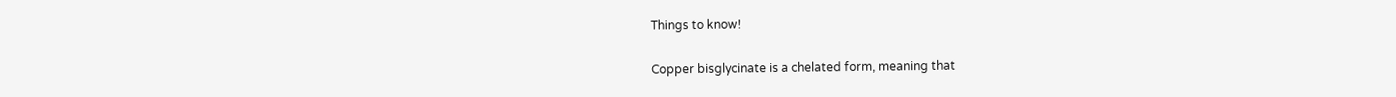Things to know!

Copper bisglycinate is a chelated form, meaning that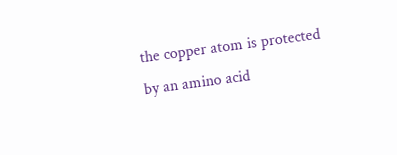the copper atom is protected by an amino acid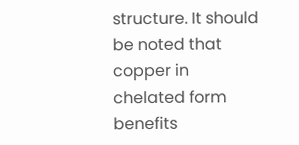structure. It should be noted that copper in chelated form benefits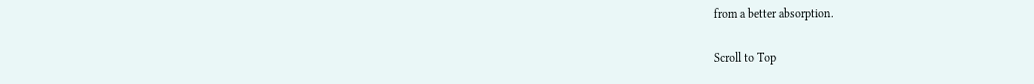from a better absorption.

Scroll to Top